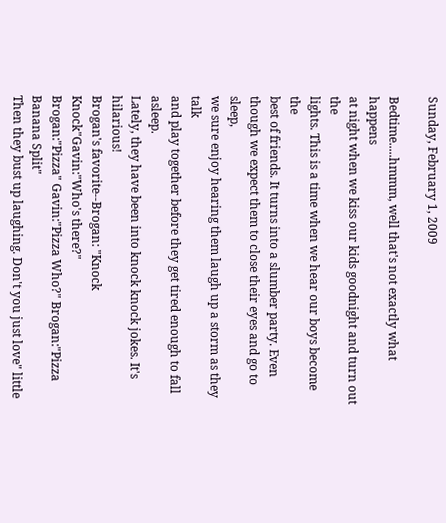Sunday, February 1, 2009

Bedtime.....hmmm, well that's not exactly what happens
at night when we kiss our kids goodnight and turn out the
lights. This is a time when we hear our boys become the
best of friends. It turns into a slumber party. Even
though we expect them to close their eyes and go to sleep,
we sure enjoy hearing them laugh up a storm as they talk
and play together before they get tired enough to fall asleep.
Lately, they have been into knock knock jokes. It's hilarious!
Brogan's favorite--Brogan: "Knock Knock"Gavin:"Who's there?"
Brogan:"Pizza" Gavin:"Pizza Who?" Brogan:"Pizza Banana Split"
Then they bust up laughing. Don't you just love" little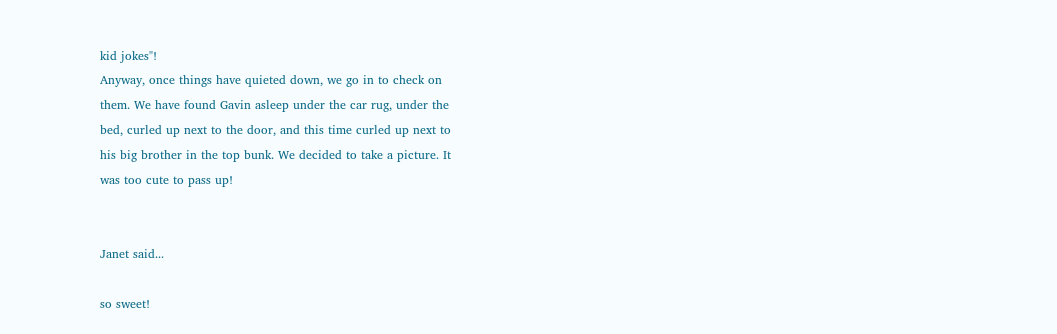kid jokes"!
Anyway, once things have quieted down, we go in to check on
them. We have found Gavin asleep under the car rug, under the
bed, curled up next to the door, and this time curled up next to
his big brother in the top bunk. We decided to take a picture. It
was too cute to pass up!


Janet said...

so sweet!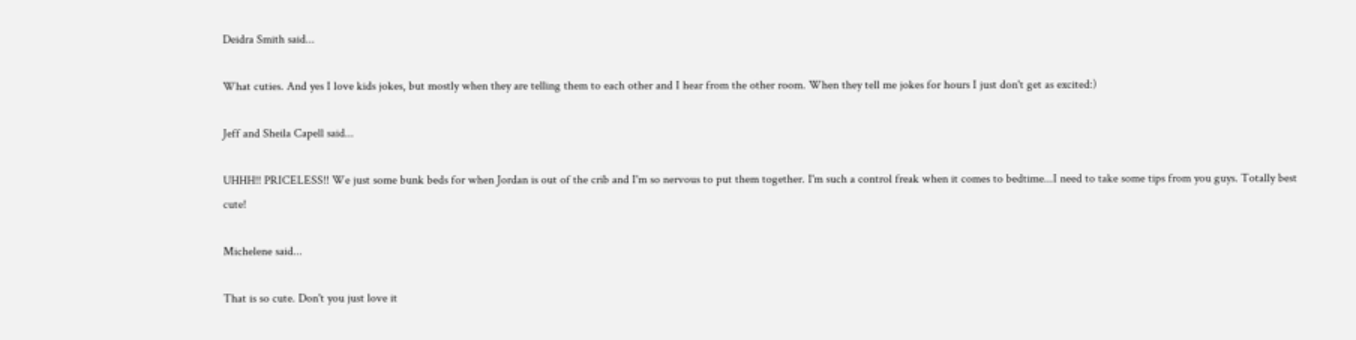Deidra Smith said...

What cuties. And yes I love kids jokes, but mostly when they are telling them to each other and I hear from the other room. When they tell me jokes for hours I just don't get as excited:)

Jeff and Sheila Capell said...

UHHH!! PRICELESS!! We just some bunk beds for when Jordan is out of the crib and I'm so nervous to put them together. I'm such a control freak when it comes to bedtime...I need to take some tips from you guys. Totally best cute!

Michelene said...

That is so cute. Don't you just love it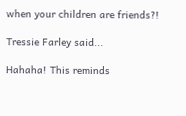when your children are friends?!

Tressie Farley said...

Hahaha! This reminds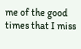me of the good times that I miss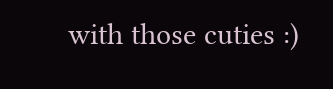with those cuties :)